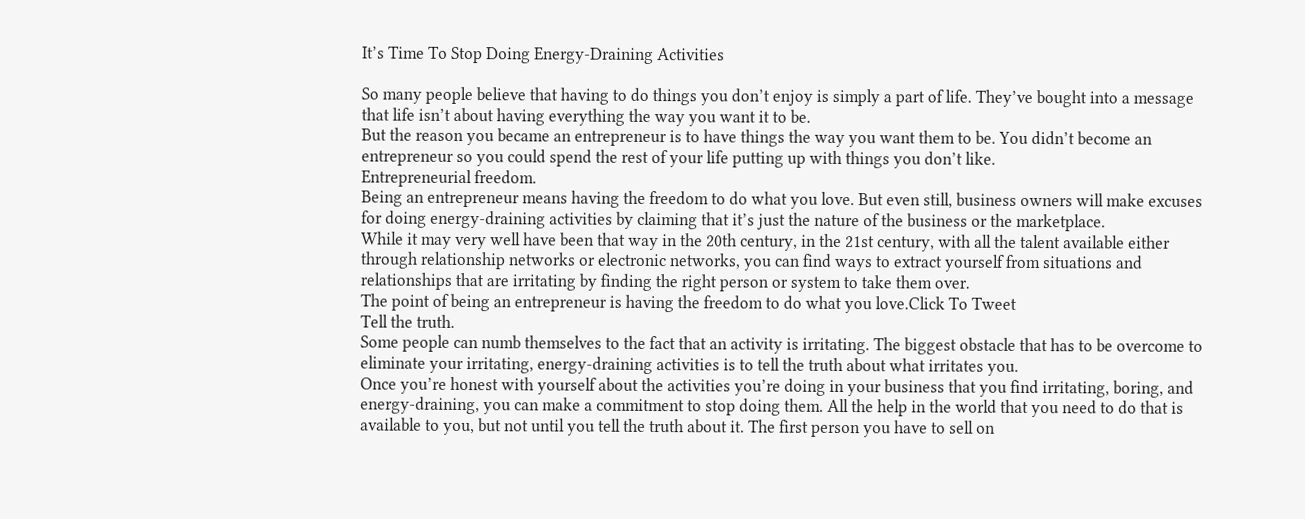It’s Time To Stop Doing Energy-Draining Activities

So many people believe that having to do things you don’t enjoy is simply a part of life. They’ve bought into a message that life isn’t about having everything the way you want it to be.
But the reason you became an entrepreneur is to have things the way you want them to be. You didn’t become an entrepreneur so you could spend the rest of your life putting up with things you don’t like.
Entrepreneurial freedom.
Being an entrepreneur means having the freedom to do what you love. But even still, business owners will make excuses for doing energy-draining activities by claiming that it’s just the nature of the business or the marketplace.
While it may very well have been that way in the 20th century, in the 21st century, with all the talent available either through relationship networks or electronic networks, you can find ways to extract yourself from situations and relationships that are irritating by finding the right person or system to take them over.
The point of being an entrepreneur is having the freedom to do what you love.Click To Tweet
Tell the truth.
Some people can numb themselves to the fact that an activity is irritating. The biggest obstacle that has to be overcome to eliminate your irritating, energy-draining activities is to tell the truth about what irritates you.
Once you’re honest with yourself about the activities you’re doing in your business that you find irritating, boring, and energy-draining, you can make a commitment to stop doing them. All the help in the world that you need to do that is available to you, but not until you tell the truth about it. The first person you have to sell on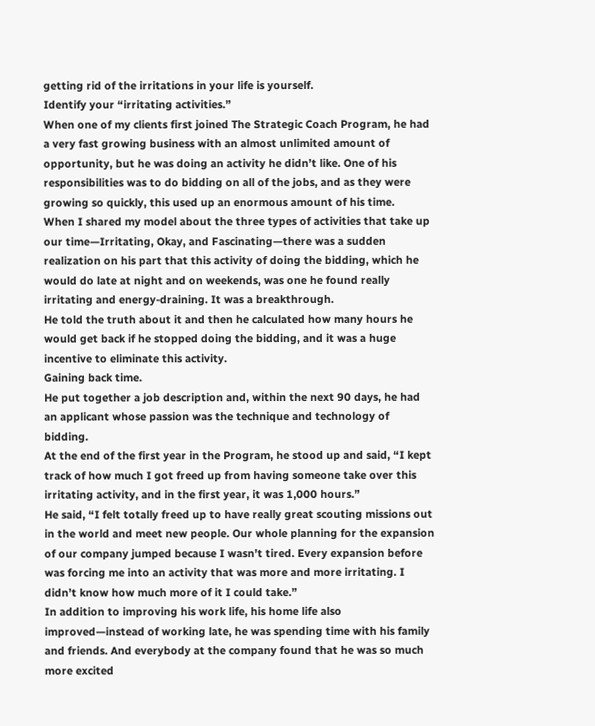getting rid of the irritations in your life is yourself.
Identify your “irritating activities.”
When one of my clients first joined The Strategic Coach Program, he had a very fast growing business with an almost unlimited amount of opportunity, but he was doing an activity he didn’t like. One of his responsibilities was to do bidding on all of the jobs, and as they were growing so quickly, this used up an enormous amount of his time.
When I shared my model about the three types of activities that take up our time—Irritating, Okay, and Fascinating—there was a sudden realization on his part that this activity of doing the bidding, which he would do late at night and on weekends, was one he found really irritating and energy-draining. It was a breakthrough.
He told the truth about it and then he calculated how many hours he would get back if he stopped doing the bidding, and it was a huge incentive to eliminate this activity.
Gaining back time.
He put together a job description and, within the next 90 days, he had an applicant whose passion was the technique and technology of bidding.
At the end of the first year in the Program, he stood up and said, “I kept track of how much I got freed up from having someone take over this irritating activity, and in the first year, it was 1,000 hours.”
He said, “I felt totally freed up to have really great scouting missions out in the world and meet new people. Our whole planning for the expansion of our company jumped because I wasn’t tired. Every expansion before was forcing me into an activity that was more and more irritating. I didn’t know how much more of it I could take.”
In addition to improving his work life, his home life also improved—instead of working late, he was spending time with his family and friends. And everybody at the company found that he was so much more excited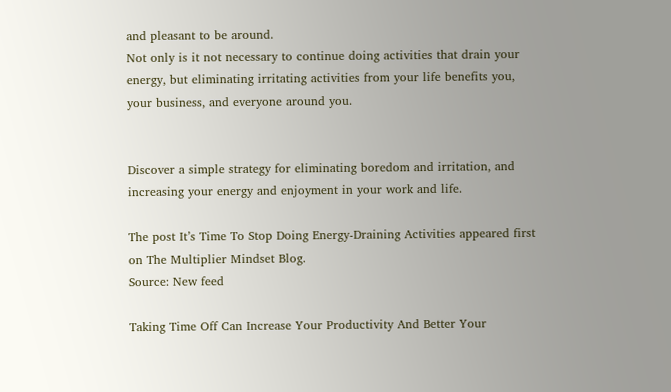and pleasant to be around.
Not only is it not necessary to continue doing activities that drain your energy, but eliminating irritating activities from your life benefits you, your business, and everyone around you.


Discover a simple strategy for eliminating boredom and irritation, and increasing your energy and enjoyment in your work and life.

The post It’s Time To Stop Doing Energy-Draining Activities appeared first on The Multiplier Mindset Blog.
Source: New feed

Taking Time Off Can Increase Your Productivity And Better Your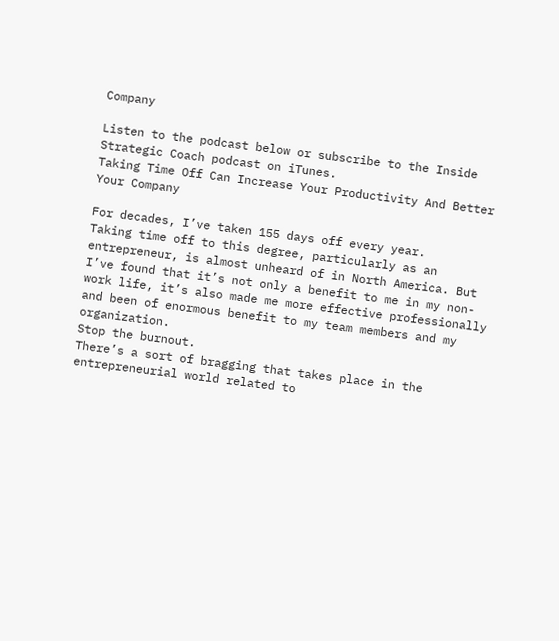Company

Listen to the podcast below or subscribe to the Inside Strategic Coach podcast on iTunes.
Taking Time Off Can Increase Your Productivity And Better Your Company

For decades, I’ve taken 155 days off every year.
Taking time off to this degree, particularly as an entrepreneur, is almost unheard of in North America. But I’ve found that it’s not only a benefit to me in my non-work life, it’s also made me more effective professionally and been of enormous benefit to my team members and my organization.
Stop the burnout.
There’s a sort of bragging that takes place in the entrepreneurial world related to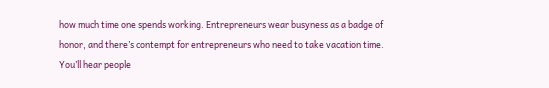how much time one spends working. Entrepreneurs wear busyness as a badge of honor, and there’s contempt for entrepreneurs who need to take vacation time. You’ll hear people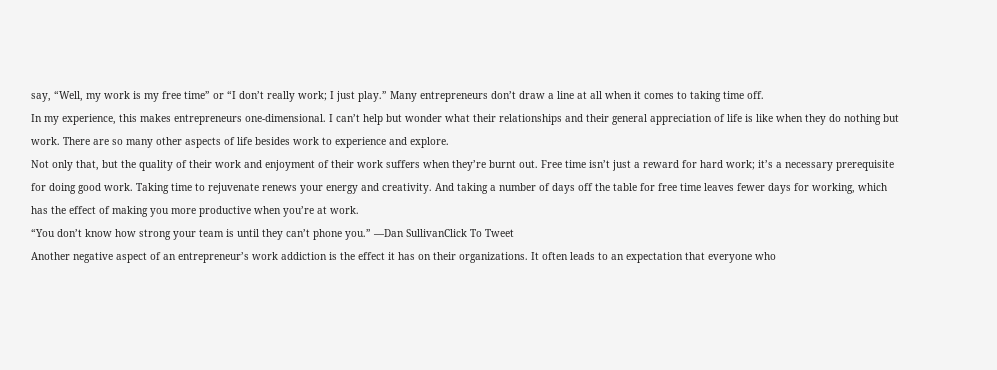say, “Well, my work is my free time” or “I don’t really work; I just play.” Many entrepreneurs don’t draw a line at all when it comes to taking time off.
In my experience, this makes entrepreneurs one-dimensional. I can’t help but wonder what their relationships and their general appreciation of life is like when they do nothing but work. There are so many other aspects of life besides work to experience and explore.
Not only that, but the quality of their work and enjoyment of their work suffers when they’re burnt out. Free time isn’t just a reward for hard work; it’s a necessary prerequisite for doing good work. Taking time to rejuvenate renews your energy and creativity. And taking a number of days off the table for free time leaves fewer days for working, which has the effect of making you more productive when you’re at work.
“You don’t know how strong your team is until they can’t phone you.” —Dan SullivanClick To Tweet
Another negative aspect of an entrepreneur’s work addiction is the effect it has on their organizations. It often leads to an expectation that everyone who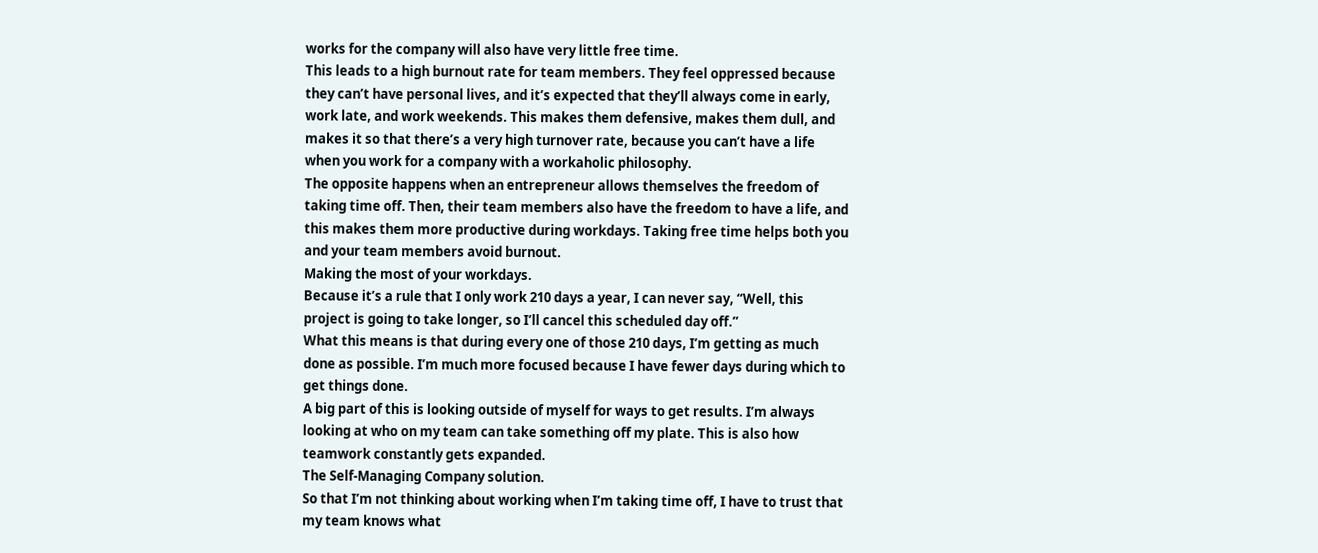works for the company will also have very little free time.
This leads to a high burnout rate for team members. They feel oppressed because they can’t have personal lives, and it’s expected that they’ll always come in early, work late, and work weekends. This makes them defensive, makes them dull, and makes it so that there’s a very high turnover rate, because you can’t have a life when you work for a company with a workaholic philosophy.
The opposite happens when an entrepreneur allows themselves the freedom of taking time off. Then, their team members also have the freedom to have a life, and this makes them more productive during workdays. Taking free time helps both you and your team members avoid burnout.
Making the most of your workdays.
Because it’s a rule that I only work 210 days a year, I can never say, “Well, this project is going to take longer, so I’ll cancel this scheduled day off.”
What this means is that during every one of those 210 days, I’m getting as much done as possible. I’m much more focused because I have fewer days during which to get things done.
A big part of this is looking outside of myself for ways to get results. I’m always looking at who on my team can take something off my plate. This is also how teamwork constantly gets expanded.
The Self-Managing Company solution.
So that I’m not thinking about working when I’m taking time off, I have to trust that my team knows what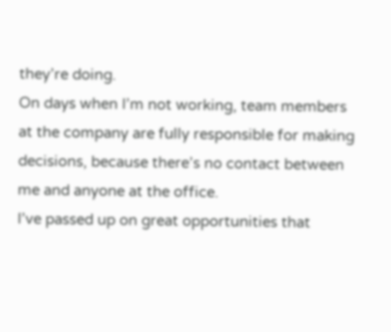they’re doing.
On days when I’m not working, team members at the company are fully responsible for making decisions, because there’s no contact between me and anyone at the office.
I’ve passed up on great opportunities that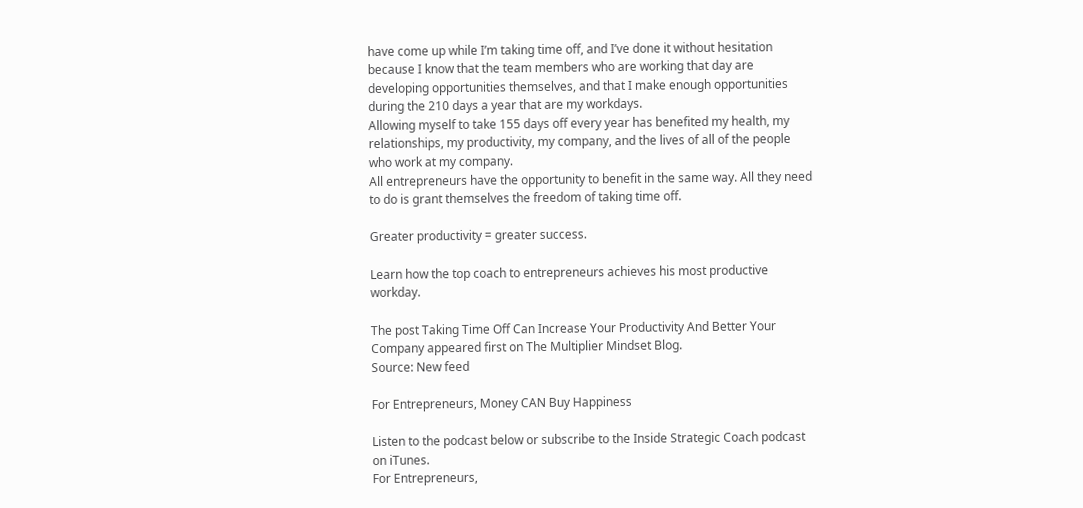have come up while I’m taking time off, and I’ve done it without hesitation because I know that the team members who are working that day are developing opportunities themselves, and that I make enough opportunities during the 210 days a year that are my workdays.
Allowing myself to take 155 days off every year has benefited my health, my relationships, my productivity, my company, and the lives of all of the people who work at my company.
All entrepreneurs have the opportunity to benefit in the same way. All they need to do is grant themselves the freedom of taking time off.

Greater productivity = greater success.

Learn how the top coach to entrepreneurs achieves his most productive workday.

The post Taking Time Off Can Increase Your Productivity And Better Your Company appeared first on The Multiplier Mindset Blog.
Source: New feed

For Entrepreneurs, Money CAN Buy Happiness

Listen to the podcast below or subscribe to the Inside Strategic Coach podcast on iTunes.
For Entrepreneurs,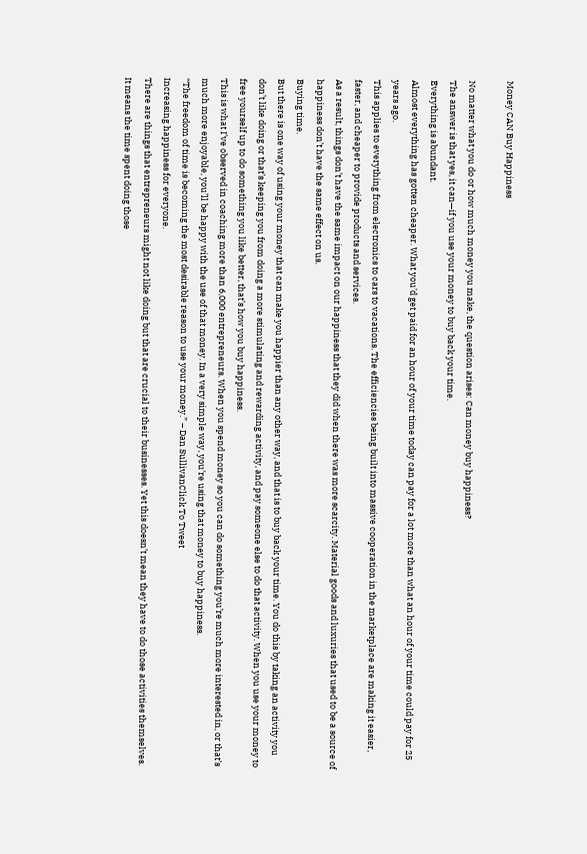Money CAN Buy Happiness

No matter what you do or how much money you make, the question arises: Can money buy happiness?
The answer is that yes, it can—if you use your money to buy back your time.
Everything is abundant.
Almost everything has gotten cheaper. What you’d get paid for an hour of your time today can pay for a lot more than what an hour of your time could pay for 25 years ago.
This applies to everything from electronics to cars to vacations. The efficiencies being built into massive cooperation in the marketplace are making it easier, faster, and cheaper to provide products and services.
As a result, things don’t have the same impact on our happiness that they did when there was more scarcity. Material goods and luxuries that used to be a source of happiness don’t have the same effect on us.
Buying time.
But there is one way of using your money that can make you happier than any other way, and that is to buy back your time. You do this by taking an activity you don’t like doing or that’s keeping you from doing a more stimulating and rewarding activity, and pay someone else to do that activity. When you use your money to free yourself up to do something you like better, that’s how you buy happiness.
This is what I’ve observed in coaching more than 6,000 entrepreneurs. When you spend money so you can do something you’re much more interested in, or that’s much more enjoyable, you’ll be happy with the use of that money. In a very simple way, you’re using that money to buy happiness.
“The freedom of time is becoming the most desirable reason to use your money.” – Dan SullivanClick To Tweet
Increasing happiness for everyone.
There are things that entrepreneurs might not like doing but that are crucial to their businesses. Yet this doesn’t mean they have to do those activities themselves. It means the time spent doing those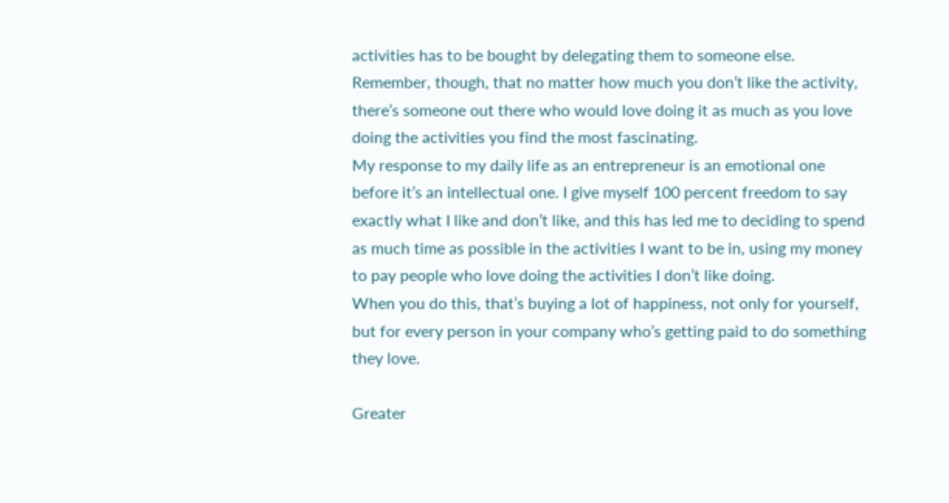activities has to be bought by delegating them to someone else. Remember, though, that no matter how much you don’t like the activity, there’s someone out there who would love doing it as much as you love doing the activities you find the most fascinating.
My response to my daily life as an entrepreneur is an emotional one before it’s an intellectual one. I give myself 100 percent freedom to say exactly what I like and don’t like, and this has led me to deciding to spend as much time as possible in the activities I want to be in, using my money to pay people who love doing the activities I don’t like doing.
When you do this, that’s buying a lot of happiness, not only for yourself, but for every person in your company who’s getting paid to do something they love.

Greater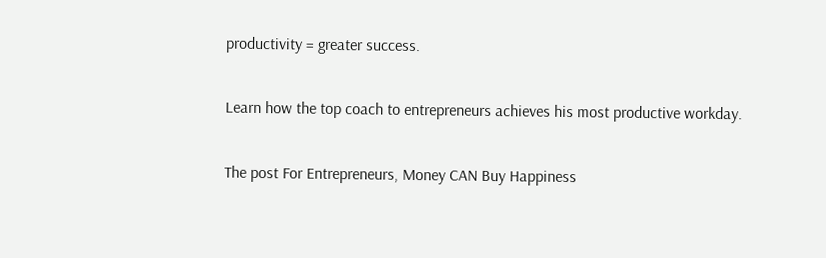productivity = greater success.

Learn how the top coach to entrepreneurs achieves his most productive workday.

The post For Entrepreneurs, Money CAN Buy Happiness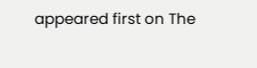appeared first on The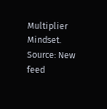Multiplier Mindset.
Source: New feed